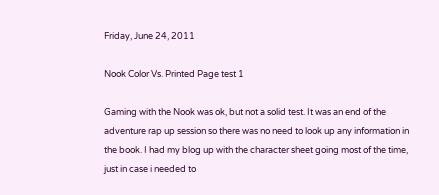Friday, June 24, 2011

Nook Color Vs. Printed Page test 1

Gaming with the Nook was ok, but not a solid test. It was an end of the adventure rap up session so there was no need to look up any information in the book. I had my blog up with the character sheet going most of the time, just in case i needed to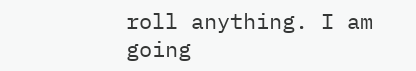roll anything. I am going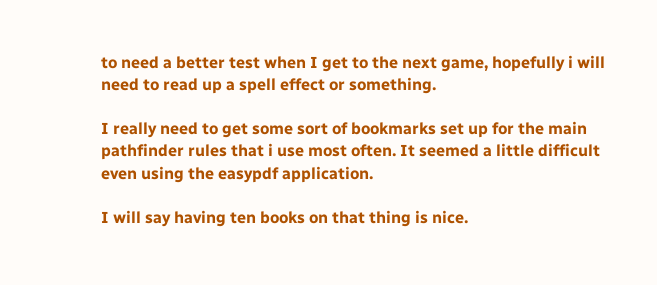to need a better test when I get to the next game, hopefully i will need to read up a spell effect or something.

I really need to get some sort of bookmarks set up for the main pathfinder rules that i use most often. It seemed a little difficult even using the easypdf application.

I will say having ten books on that thing is nice.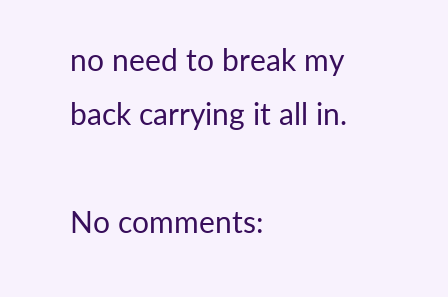no need to break my back carrying it all in.

No comments: